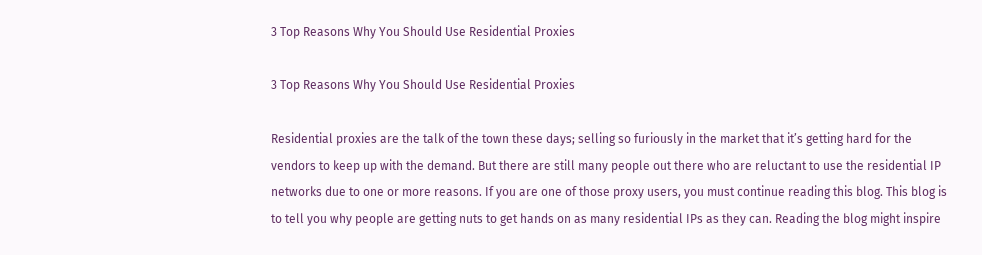3 Top Reasons Why You Should Use Residential Proxies

3 Top Reasons Why You Should Use Residential Proxies

Residential proxies are the talk of the town these days; selling so furiously in the market that it’s getting hard for the vendors to keep up with the demand. But there are still many people out there who are reluctant to use the residential IP networks due to one or more reasons. If you are one of those proxy users, you must continue reading this blog. This blog is to tell you why people are getting nuts to get hands on as many residential IPs as they can. Reading the blog might inspire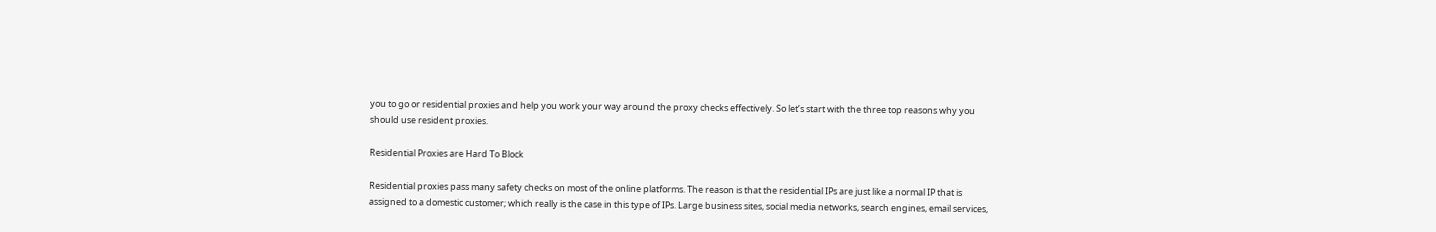you to go or residential proxies and help you work your way around the proxy checks effectively. So let’s start with the three top reasons why you should use resident proxies.

Residential Proxies are Hard To Block

Residential proxies pass many safety checks on most of the online platforms. The reason is that the residential IPs are just like a normal IP that is assigned to a domestic customer; which really is the case in this type of IPs. Large business sites, social media networks, search engines, email services,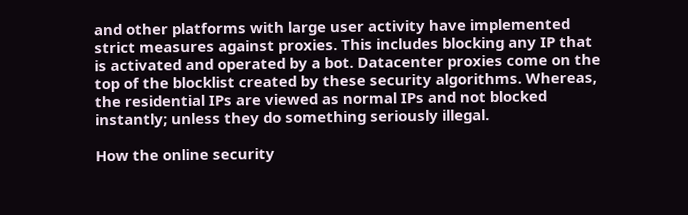and other platforms with large user activity have implemented strict measures against proxies. This includes blocking any IP that is activated and operated by a bot. Datacenter proxies come on the top of the blocklist created by these security algorithms. Whereas, the residential IPs are viewed as normal IPs and not blocked instantly; unless they do something seriously illegal.

How the online security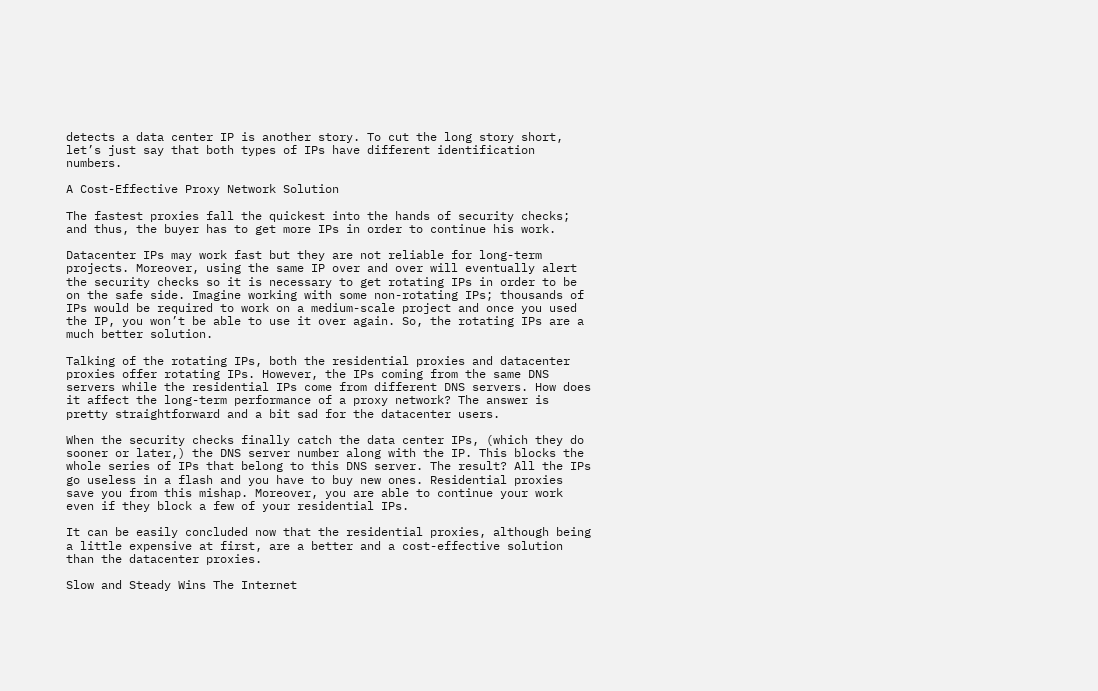detects a data center IP is another story. To cut the long story short, let’s just say that both types of IPs have different identification numbers.

A Cost-Effective Proxy Network Solution

The fastest proxies fall the quickest into the hands of security checks; and thus, the buyer has to get more IPs in order to continue his work.

Datacenter IPs may work fast but they are not reliable for long-term projects. Moreover, using the same IP over and over will eventually alert the security checks so it is necessary to get rotating IPs in order to be on the safe side. Imagine working with some non-rotating IPs; thousands of IPs would be required to work on a medium-scale project and once you used the IP, you won’t be able to use it over again. So, the rotating IPs are a much better solution.

Talking of the rotating IPs, both the residential proxies and datacenter proxies offer rotating IPs. However, the IPs coming from the same DNS servers while the residential IPs come from different DNS servers. How does it affect the long-term performance of a proxy network? The answer is pretty straightforward and a bit sad for the datacenter users.

When the security checks finally catch the data center IPs, (which they do sooner or later,) the DNS server number along with the IP. This blocks the whole series of IPs that belong to this DNS server. The result? All the IPs go useless in a flash and you have to buy new ones. Residential proxies save you from this mishap. Moreover, you are able to continue your work even if they block a few of your residential IPs.

It can be easily concluded now that the residential proxies, although being a little expensive at first, are a better and a cost-effective solution than the datacenter proxies.

Slow and Steady Wins The Internet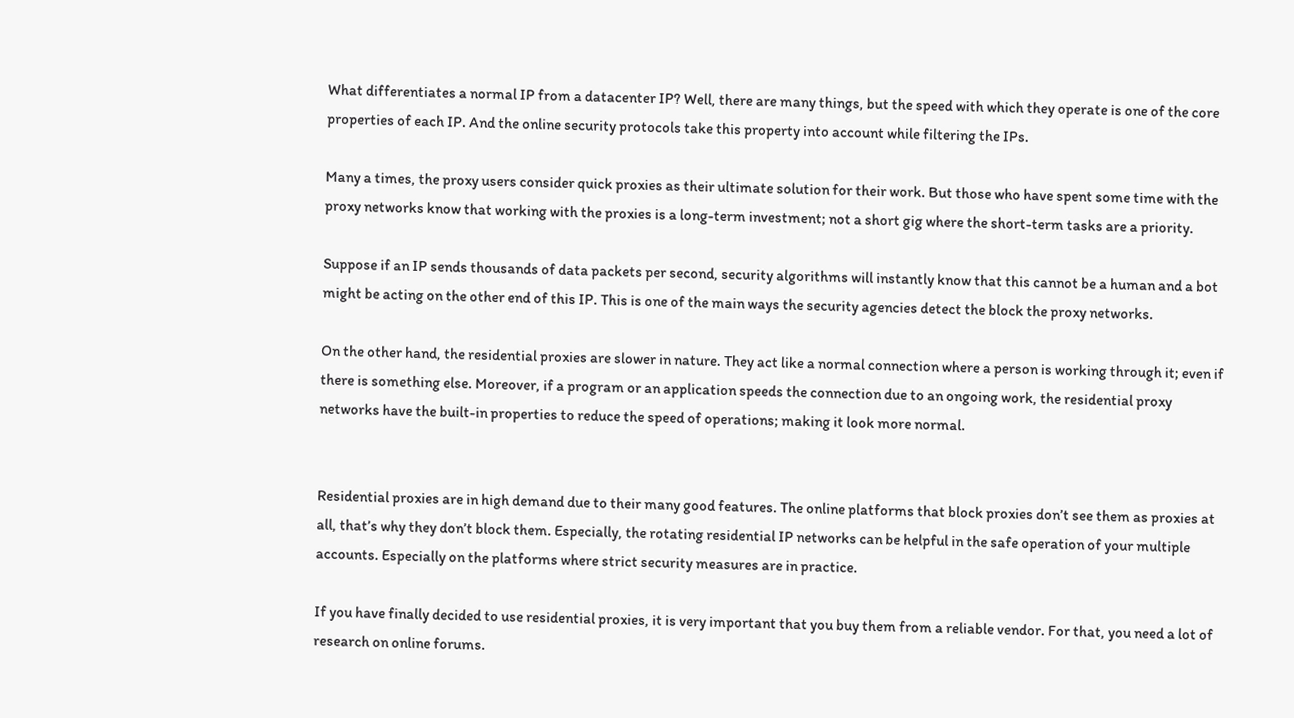What differentiates a normal IP from a datacenter IP? Well, there are many things, but the speed with which they operate is one of the core properties of each IP. And the online security protocols take this property into account while filtering the IPs.

Many a times, the proxy users consider quick proxies as their ultimate solution for their work. But those who have spent some time with the proxy networks know that working with the proxies is a long-term investment; not a short gig where the short-term tasks are a priority.

Suppose if an IP sends thousands of data packets per second, security algorithms will instantly know that this cannot be a human and a bot might be acting on the other end of this IP. This is one of the main ways the security agencies detect the block the proxy networks.

On the other hand, the residential proxies are slower in nature. They act like a normal connection where a person is working through it; even if there is something else. Moreover, if a program or an application speeds the connection due to an ongoing work, the residential proxy networks have the built-in properties to reduce the speed of operations; making it look more normal.


Residential proxies are in high demand due to their many good features. The online platforms that block proxies don’t see them as proxies at all, that’s why they don’t block them. Especially, the rotating residential IP networks can be helpful in the safe operation of your multiple accounts. Especially on the platforms where strict security measures are in practice.

If you have finally decided to use residential proxies, it is very important that you buy them from a reliable vendor. For that, you need a lot of research on online forums.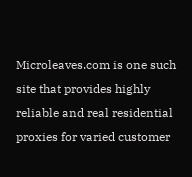Microleaves.com is one such site that provides highly reliable and real residential proxies for varied customer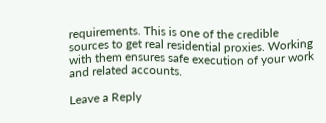requirements. This is one of the credible sources to get real residential proxies. Working with them ensures safe execution of your work and related accounts.

Leave a Reply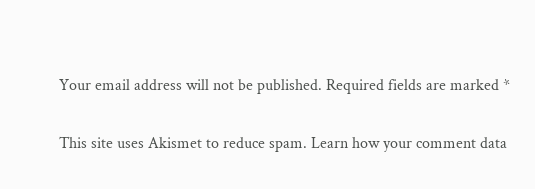Your email address will not be published. Required fields are marked *

This site uses Akismet to reduce spam. Learn how your comment data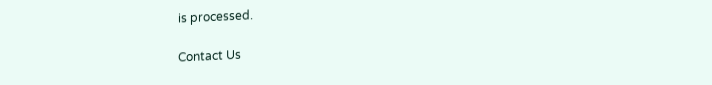is processed.

Contact Us